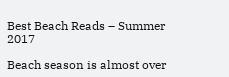Best Beach Reads – Summer 2017

Beach season is almost over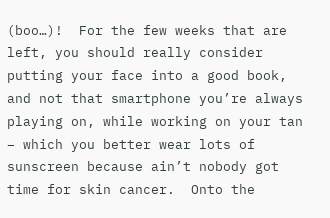(boo…)!  For the few weeks that are left, you should really consider putting your face into a good book, and not that smartphone you’re always playing on, while working on your tan – which you better wear lots of sunscreen because ain’t nobody got time for skin cancer.  Onto the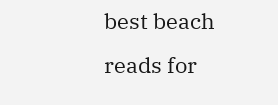best beach reads for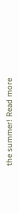the summer! Read more